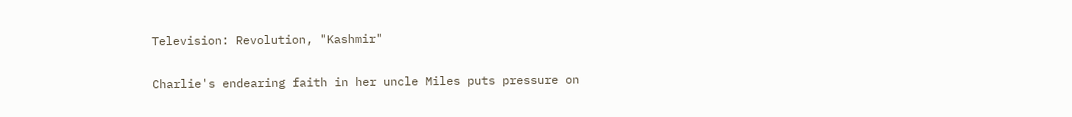Television: Revolution, "Kashmir"

Charlie's endearing faith in her uncle Miles puts pressure on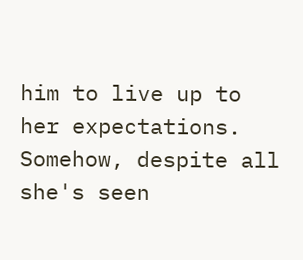him to live up to her expectations. Somehow, despite all she's seen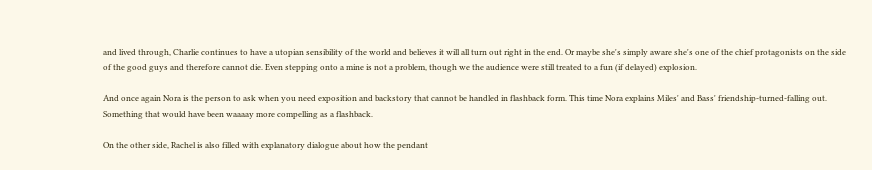and lived through, Charlie continues to have a utopian sensibility of the world and believes it will all turn out right in the end. Or maybe she's simply aware she's one of the chief protagonists on the side of the good guys and therefore cannot die. Even stepping onto a mine is not a problem, though we the audience were still treated to a fun (if delayed) explosion.

And once again Nora is the person to ask when you need exposition and backstory that cannot be handled in flashback form. This time Nora explains Miles' and Bass' friendship-turned-falling out. Something that would have been waaaay more compelling as a flashback.

On the other side, Rachel is also filled with explanatory dialogue about how the pendant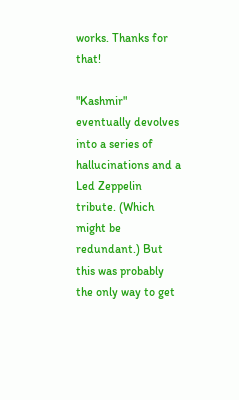works. Thanks for that!

"Kashmir" eventually devolves into a series of hallucinations and a Led Zeppelin tribute. (Which might be redundant.) But this was probably the only way to get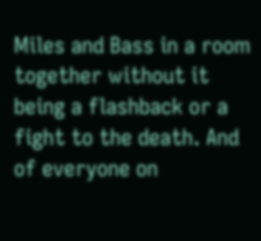Miles and Bass in a room together without it being a flashback or a fight to the death. And of everyone on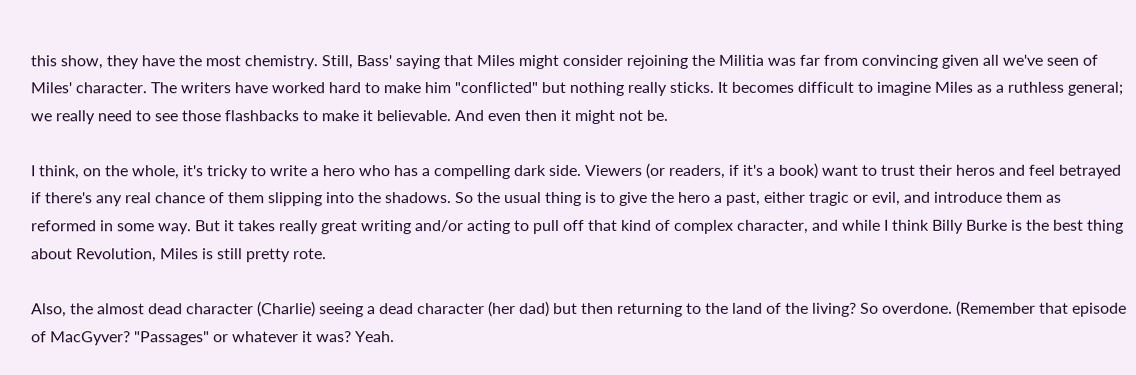this show, they have the most chemistry. Still, Bass' saying that Miles might consider rejoining the Militia was far from convincing given all we've seen of Miles' character. The writers have worked hard to make him "conflicted" but nothing really sticks. It becomes difficult to imagine Miles as a ruthless general; we really need to see those flashbacks to make it believable. And even then it might not be.

I think, on the whole, it's tricky to write a hero who has a compelling dark side. Viewers (or readers, if it's a book) want to trust their heros and feel betrayed if there's any real chance of them slipping into the shadows. So the usual thing is to give the hero a past, either tragic or evil, and introduce them as reformed in some way. But it takes really great writing and/or acting to pull off that kind of complex character, and while I think Billy Burke is the best thing about Revolution, Miles is still pretty rote.

Also, the almost dead character (Charlie) seeing a dead character (her dad) but then returning to the land of the living? So overdone. (Remember that episode of MacGyver? "Passages" or whatever it was? Yeah.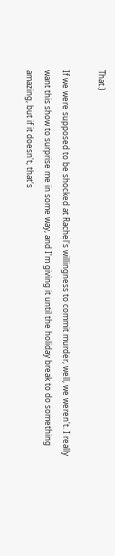That.)

If we were supposed to be shocked at Rachel's willingness to commit murder, well, we weren't. I really want this show to surprise me in some way, and I'm giving it until the holiday break to do something amazing, but if it doesn't, that's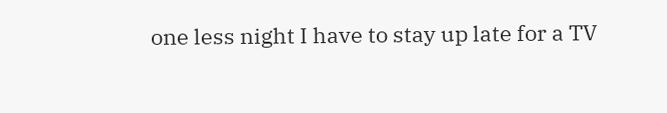one less night I have to stay up late for a TV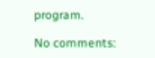program.

No comments: